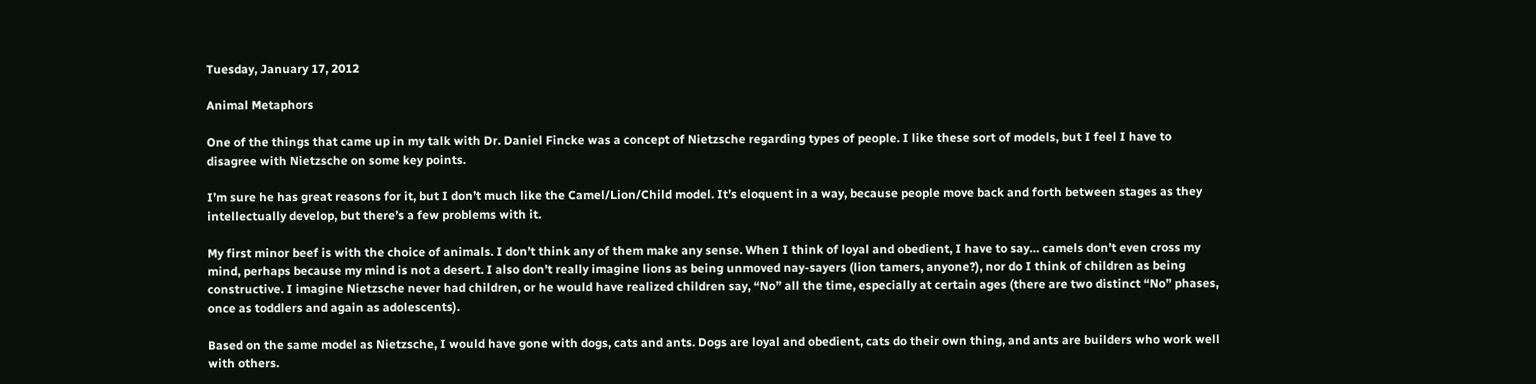Tuesday, January 17, 2012

Animal Metaphors

One of the things that came up in my talk with Dr. Daniel Fincke was a concept of Nietzsche regarding types of people. I like these sort of models, but I feel I have to disagree with Nietzsche on some key points.

I’m sure he has great reasons for it, but I don’t much like the Camel/Lion/Child model. It’s eloquent in a way, because people move back and forth between stages as they intellectually develop, but there’s a few problems with it.

My first minor beef is with the choice of animals. I don’t think any of them make any sense. When I think of loyal and obedient, I have to say… camels don’t even cross my mind, perhaps because my mind is not a desert. I also don’t really imagine lions as being unmoved nay-sayers (lion tamers, anyone?), nor do I think of children as being constructive. I imagine Nietzsche never had children, or he would have realized children say, “No” all the time, especially at certain ages (there are two distinct “No” phases, once as toddlers and again as adolescents).

Based on the same model as Nietzsche, I would have gone with dogs, cats and ants. Dogs are loyal and obedient, cats do their own thing, and ants are builders who work well with others.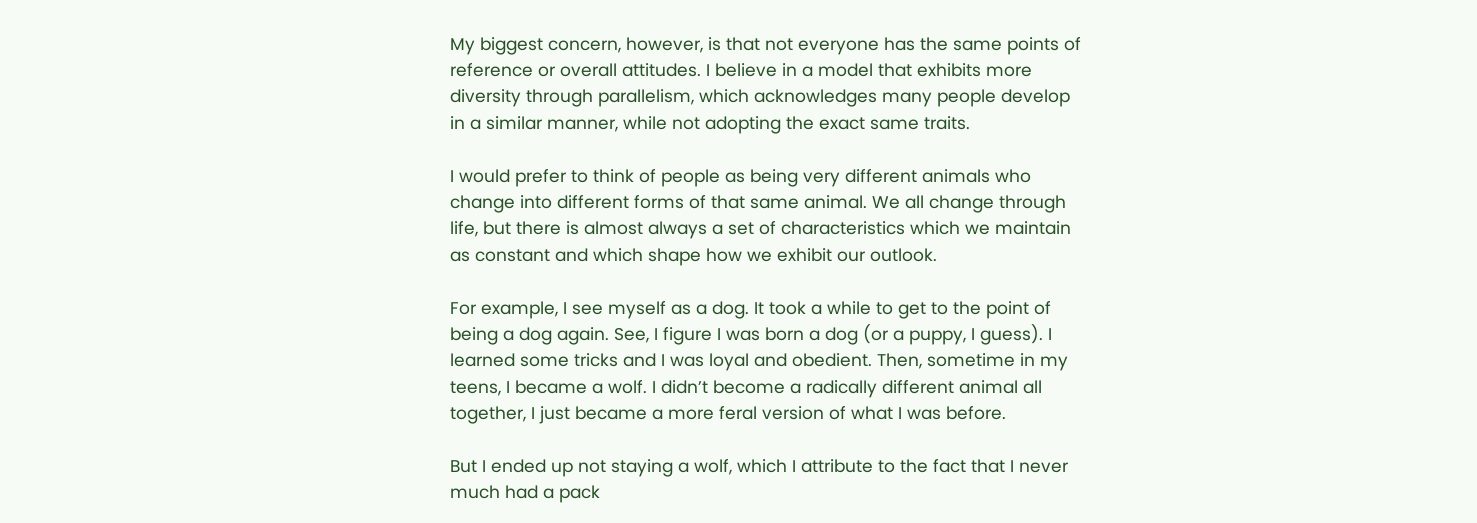My biggest concern, however, is that not everyone has the same points of reference or overall attitudes. I believe in a model that exhibits more diversity through parallelism, which acknowledges many people develop in a similar manner, while not adopting the exact same traits.

I would prefer to think of people as being very different animals who change into different forms of that same animal. We all change through life, but there is almost always a set of characteristics which we maintain as constant and which shape how we exhibit our outlook.

For example, I see myself as a dog. It took a while to get to the point of being a dog again. See, I figure I was born a dog (or a puppy, I guess). I learned some tricks and I was loyal and obedient. Then, sometime in my teens, I became a wolf. I didn’t become a radically different animal all together, I just became a more feral version of what I was before.

But I ended up not staying a wolf, which I attribute to the fact that I never much had a pack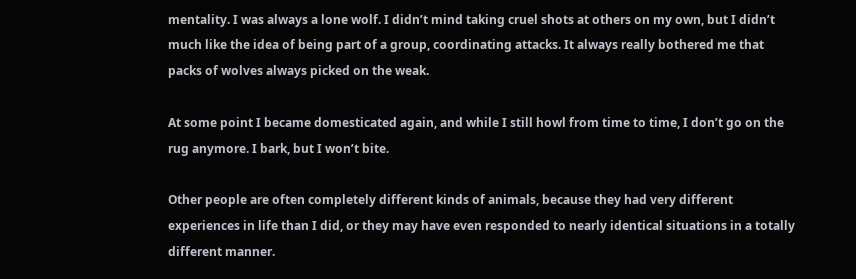mentality. I was always a lone wolf. I didn’t mind taking cruel shots at others on my own, but I didn’t much like the idea of being part of a group, coordinating attacks. It always really bothered me that packs of wolves always picked on the weak.

At some point I became domesticated again, and while I still howl from time to time, I don’t go on the rug anymore. I bark, but I won’t bite.

Other people are often completely different kinds of animals, because they had very different experiences in life than I did, or they may have even responded to nearly identical situations in a totally different manner.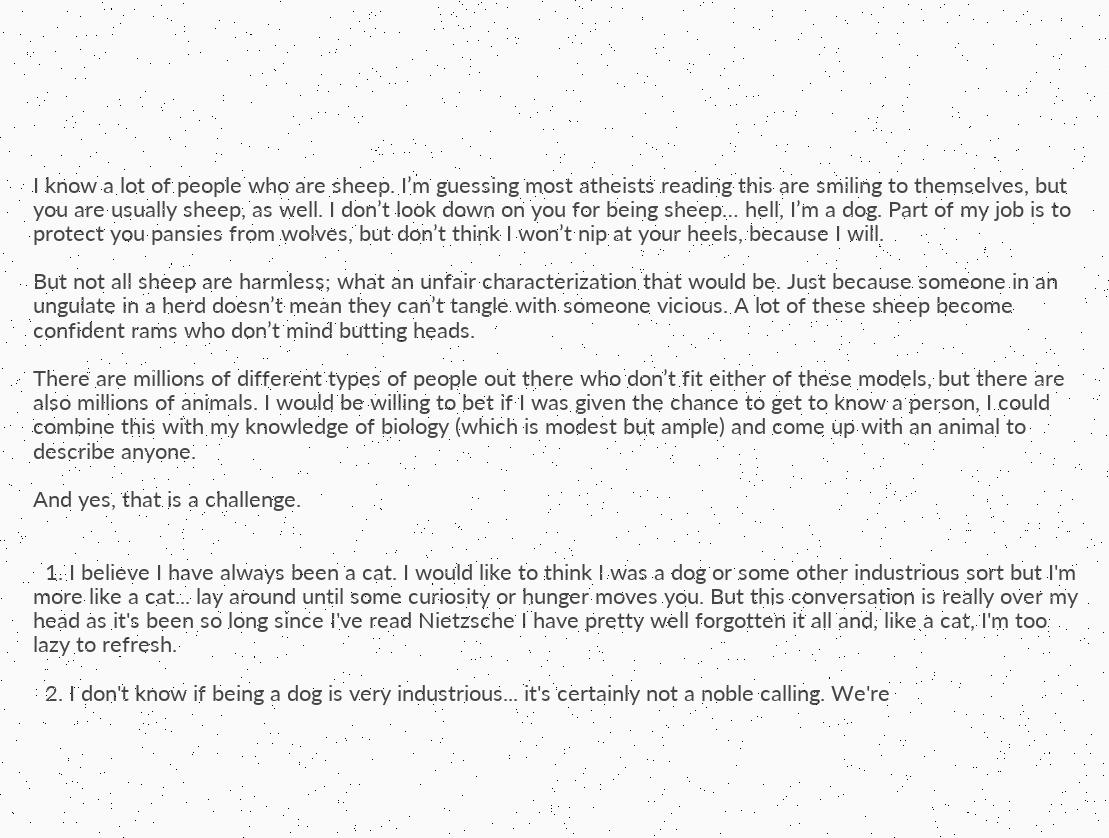I know a lot of people who are sheep. I’m guessing most atheists reading this are smiling to themselves, but you are usually sheep, as well. I don’t look down on you for being sheep… hell, I’m a dog. Part of my job is to protect you pansies from wolves, but don’t think I won’t nip at your heels, because I will.

But not all sheep are harmless; what an unfair characterization that would be. Just because someone in an ungulate in a herd doesn’t mean they can’t tangle with someone vicious. A lot of these sheep become confident rams who don’t mind butting heads.

There are millions of different types of people out there who don’t fit either of these models, but there are also millions of animals. I would be willing to bet if I was given the chance to get to know a person, I could combine this with my knowledge of biology (which is modest but ample) and come up with an animal to describe anyone.

And yes, that is a challenge.


  1. I believe I have always been a cat. I would like to think I was a dog or some other industrious sort but I'm more like a cat... lay around until some curiosity or hunger moves you. But this conversation is really over my head as it's been so long since I've read Nietzsche I have pretty well forgotten it all and, like a cat, I'm too lazy to refresh.

  2. I don't know if being a dog is very industrious... it's certainly not a noble calling. We're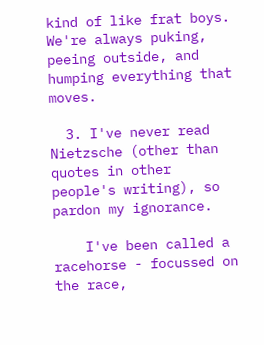kind of like frat boys. We're always puking, peeing outside, and humping everything that moves.

  3. I've never read Nietzsche (other than quotes in other people's writing), so pardon my ignorance.

    I've been called a racehorse - focussed on the race,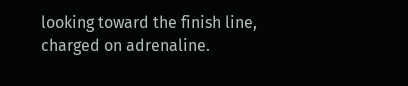looking toward the finish line, charged on adrenaline.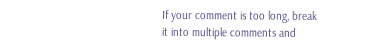If your comment is too long, break it into multiple comments and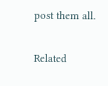post them all.

Related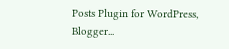Posts Plugin for WordPress, Blogger...